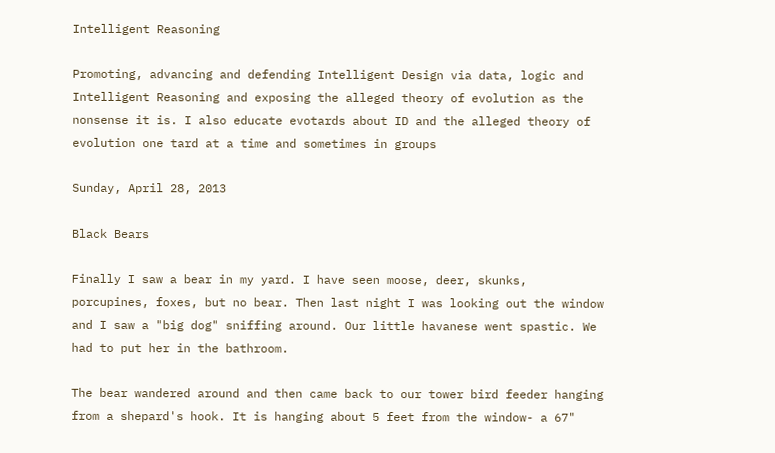Intelligent Reasoning

Promoting, advancing and defending Intelligent Design via data, logic and Intelligent Reasoning and exposing the alleged theory of evolution as the nonsense it is. I also educate evotards about ID and the alleged theory of evolution one tard at a time and sometimes in groups

Sunday, April 28, 2013

Black Bears

Finally I saw a bear in my yard. I have seen moose, deer, skunks, porcupines, foxes, but no bear. Then last night I was looking out the window and I saw a "big dog" sniffing around. Our little havanese went spastic. We had to put her in the bathroom.

The bear wandered around and then came back to our tower bird feeder hanging from a shepard's hook. It is hanging about 5 feet from the window- a 67"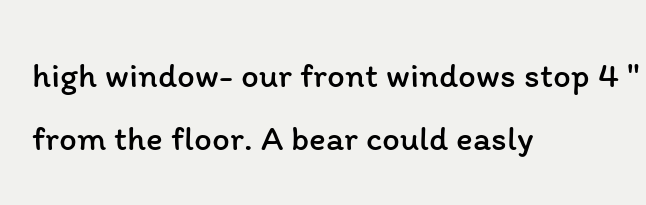high window- our front windows stop 4 " from the floor. A bear could easly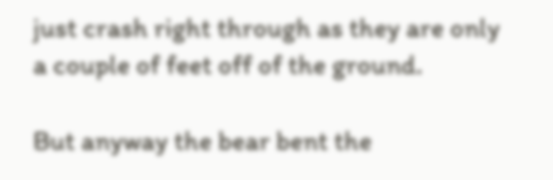just crash right through as they are only a couple of feet off of the ground.

But anyway the bear bent the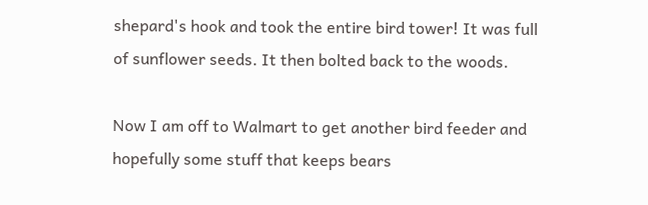shepard's hook and took the entire bird tower! It was full of sunflower seeds. It then bolted back to the woods.

Now I am off to Walmart to get another bird feeder and hopefully some stuff that keeps bears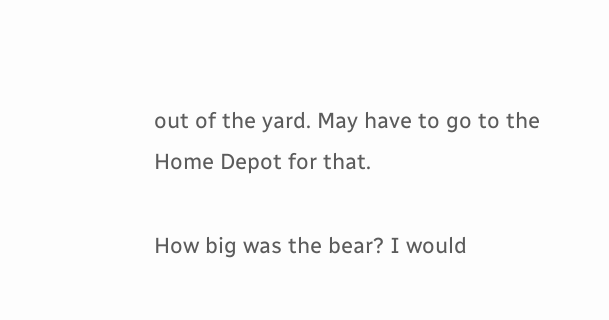out of the yard. May have to go to the Home Depot for that.

How big was the bear? I would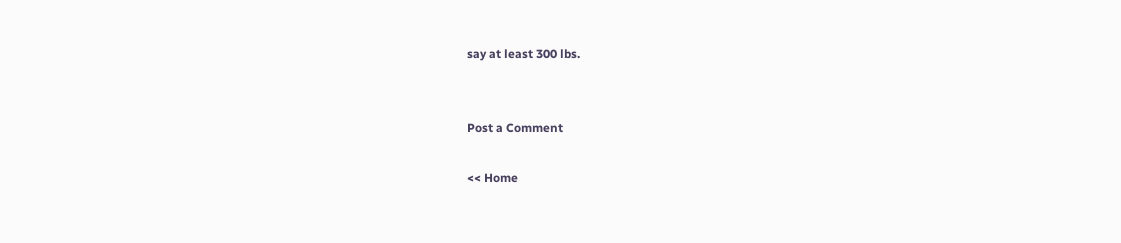say at least 300 lbs.


Post a Comment

<< Home